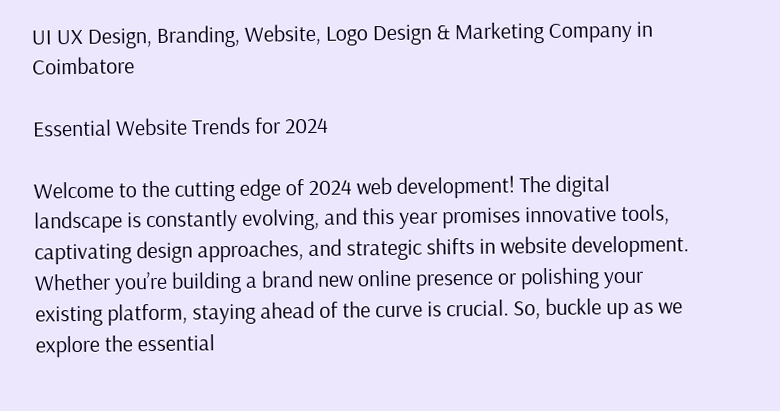UI UX Design, Branding, Website, Logo Design & Marketing Company in Coimbatore

Essential Website Trends for 2024

Welcome to the cutting edge of 2024 web development! The digital landscape is constantly evolving, and this year promises innovative tools, captivating design approaches, and strategic shifts in website development. Whether you’re building a brand new online presence or polishing your existing platform, staying ahead of the curve is crucial. So, buckle up as we explore the essential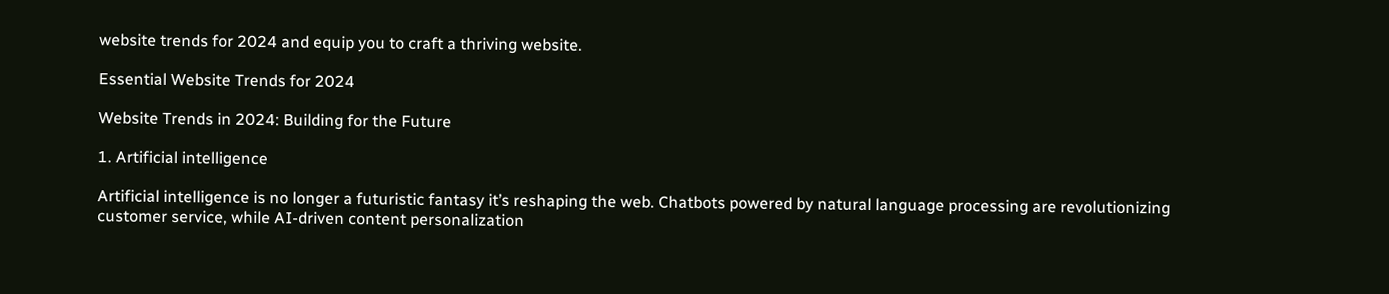website trends for 2024 and equip you to craft a thriving website.

Essential Website Trends for 2024

Website Trends in 2024: Building for the Future

1. Artificial intelligence

Artificial intelligence is no longer a futuristic fantasy it’s reshaping the web. Chatbots powered by natural language processing are revolutionizing customer service, while AI-driven content personalization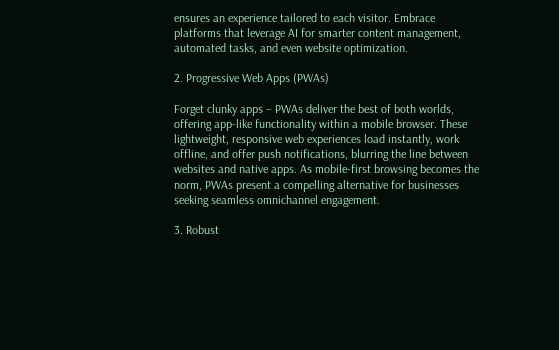ensures an experience tailored to each visitor. Embrace platforms that leverage AI for smarter content management, automated tasks, and even website optimization.

2. Progressive Web Apps (PWAs)

Forget clunky apps – PWAs deliver the best of both worlds, offering app-like functionality within a mobile browser. These lightweight, responsive web experiences load instantly, work offline, and offer push notifications, blurring the line between websites and native apps. As mobile-first browsing becomes the norm, PWAs present a compelling alternative for businesses seeking seamless omnichannel engagement.

3. Robust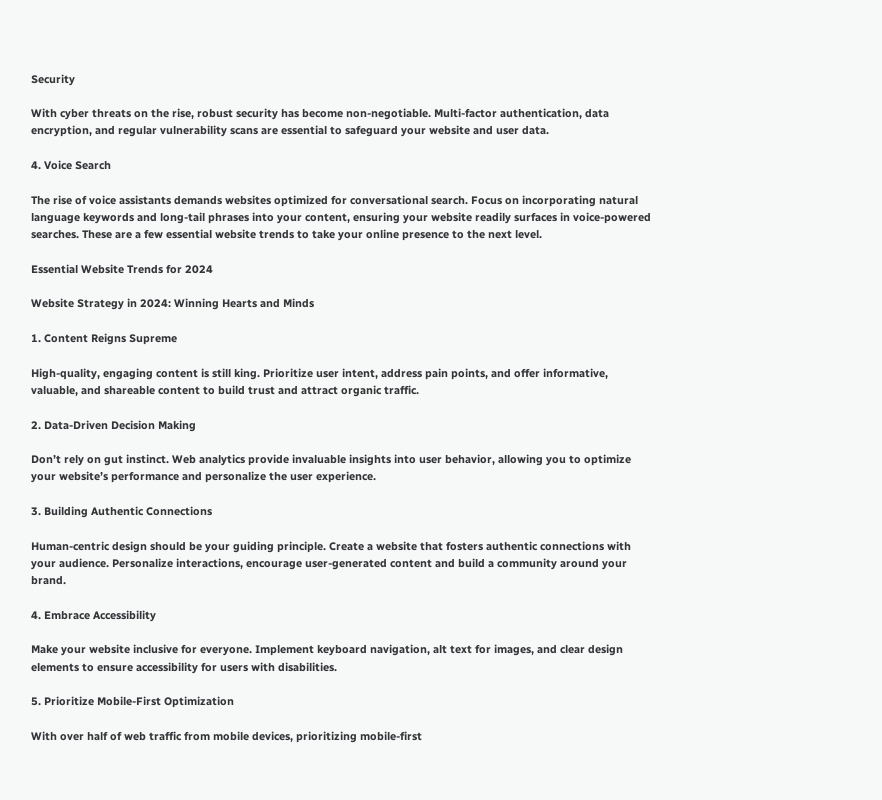Security

With cyber threats on the rise, robust security has become non-negotiable. Multi-factor authentication, data encryption, and regular vulnerability scans are essential to safeguard your website and user data.

4. Voice Search

The rise of voice assistants demands websites optimized for conversational search. Focus on incorporating natural language keywords and long-tail phrases into your content, ensuring your website readily surfaces in voice-powered searches. These are a few essential website trends to take your online presence to the next level.

Essential Website Trends for 2024

Website Strategy in 2024: Winning Hearts and Minds

1. Content Reigns Supreme

High-quality, engaging content is still king. Prioritize user intent, address pain points, and offer informative, valuable, and shareable content to build trust and attract organic traffic.

2. Data-Driven Decision Making

Don’t rely on gut instinct. Web analytics provide invaluable insights into user behavior, allowing you to optimize your website’s performance and personalize the user experience.

3. Building Authentic Connections

Human-centric design should be your guiding principle. Create a website that fosters authentic connections with your audience. Personalize interactions, encourage user-generated content and build a community around your brand.

4. Embrace Accessibility

Make your website inclusive for everyone. Implement keyboard navigation, alt text for images, and clear design elements to ensure accessibility for users with disabilities.

5. Prioritize Mobile-First Optimization

With over half of web traffic from mobile devices, prioritizing mobile-first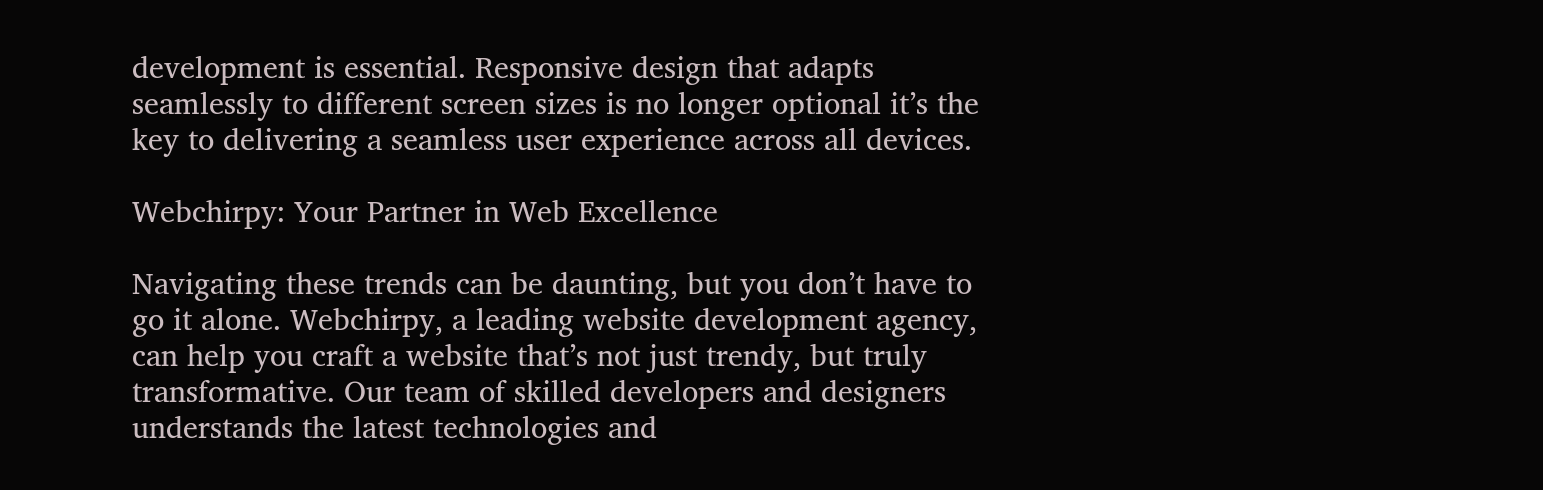development is essential. Responsive design that adapts seamlessly to different screen sizes is no longer optional it’s the key to delivering a seamless user experience across all devices.

Webchirpy: Your Partner in Web Excellence

Navigating these trends can be daunting, but you don’t have to go it alone. Webchirpy, a leading website development agency, can help you craft a website that’s not just trendy, but truly transformative. Our team of skilled developers and designers understands the latest technologies and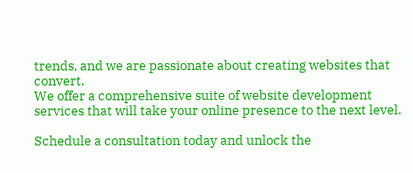trends, and we are passionate about creating websites that convert.
We offer a comprehensive suite of website development services that will take your online presence to the next level.

Schedule a consultation today and unlock the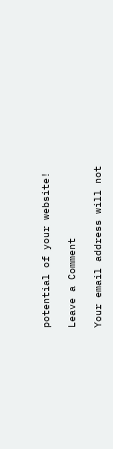potential of your website!

Leave a Comment

Your email address will not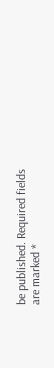be published. Required fields are marked *